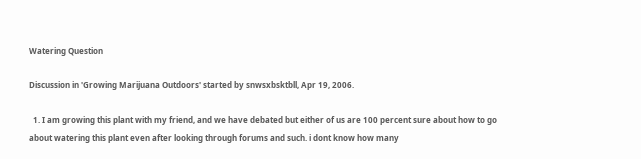Watering Question

Discussion in 'Growing Marijuana Outdoors' started by snwsxbsktbll, Apr 19, 2006.

  1. I am growing this plant with my friend, and we have debated but either of us are 100 percent sure about how to go about watering this plant even after looking through forums and such. i dont know how many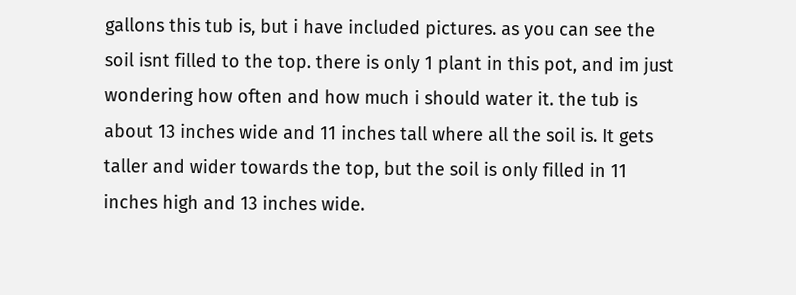gallons this tub is, but i have included pictures. as you can see the soil isnt filled to the top. there is only 1 plant in this pot, and im just wondering how often and how much i should water it. the tub is about 13 inches wide and 11 inches tall where all the soil is. It gets taller and wider towards the top, but the soil is only filled in 11 inches high and 13 inches wide.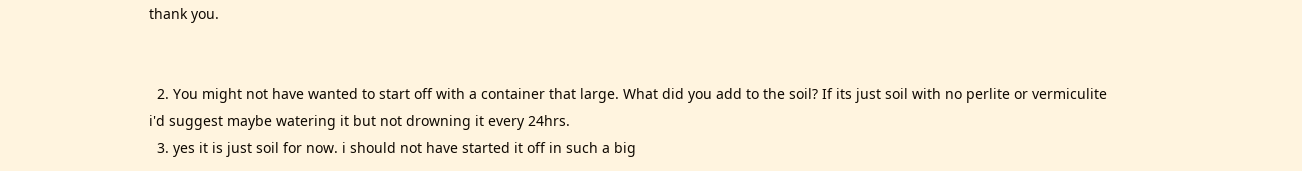thank you.


  2. You might not have wanted to start off with a container that large. What did you add to the soil? If its just soil with no perlite or vermiculite i'd suggest maybe watering it but not drowning it every 24hrs.
  3. yes it is just soil for now. i should not have started it off in such a big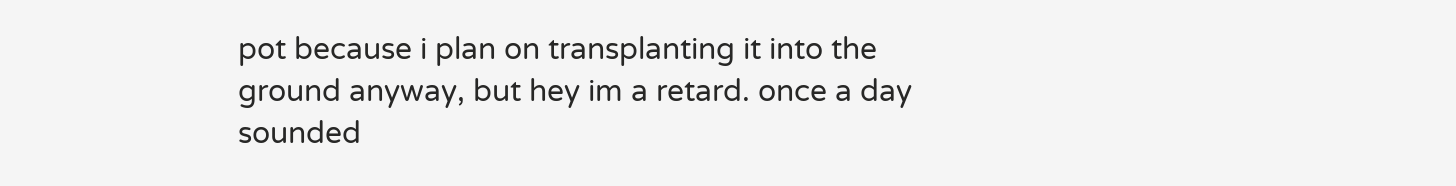pot because i plan on transplanting it into the ground anyway, but hey im a retard. once a day sounded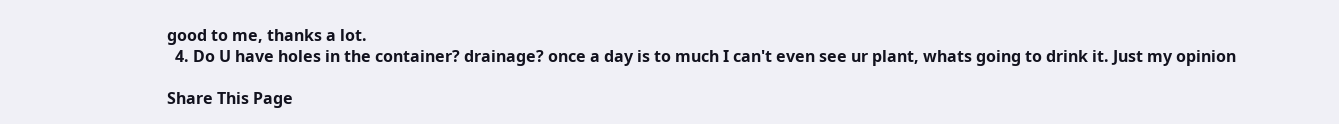good to me, thanks a lot.
  4. Do U have holes in the container? drainage? once a day is to much I can't even see ur plant, whats going to drink it. Just my opinion

Share This Page